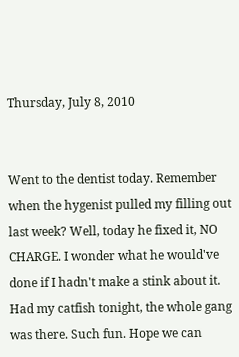Thursday, July 8, 2010


Went to the dentist today. Remember when the hygenist pulled my filling out last week? Well, today he fixed it, NO CHARGE. I wonder what he would've done if I hadn't make a stink about it.
Had my catfish tonight, the whole gang was there. Such fun. Hope we can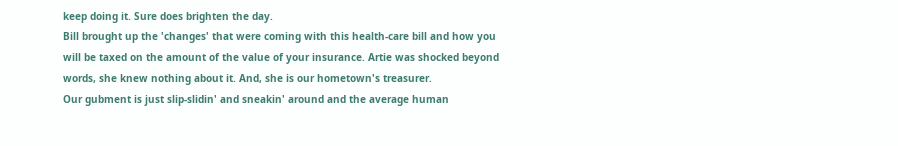keep doing it. Sure does brighten the day.
Bill brought up the 'changes' that were coming with this health-care bill and how you will be taxed on the amount of the value of your insurance. Artie was shocked beyond words, she knew nothing about it. And, she is our hometown's treasurer.
Our gubment is just slip-slidin' and sneakin' around and the average human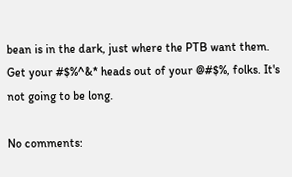bean is in the dark, just where the PTB want them. Get your #$%^&* heads out of your @#$%, folks. It's not going to be long.

No comments: